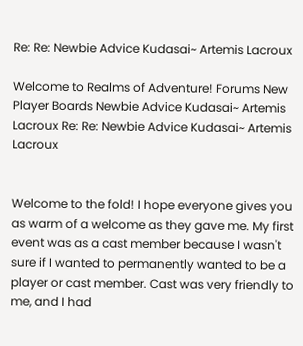Re: Re: Newbie Advice Kudasai~ Artemis Lacroux

Welcome to Realms of Adventure! Forums New Player Boards Newbie Advice Kudasai~ Artemis Lacroux Re: Re: Newbie Advice Kudasai~ Artemis Lacroux


Welcome to the fold! I hope everyone gives you as warm of a welcome as they gave me. My first event was as a cast member because I wasn't sure if I wanted to permanently wanted to be a player or cast member. Cast was very friendly to me, and I had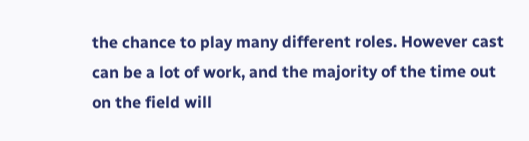the chance to play many different roles. However cast can be a lot of work, and the majority of the time out on the field will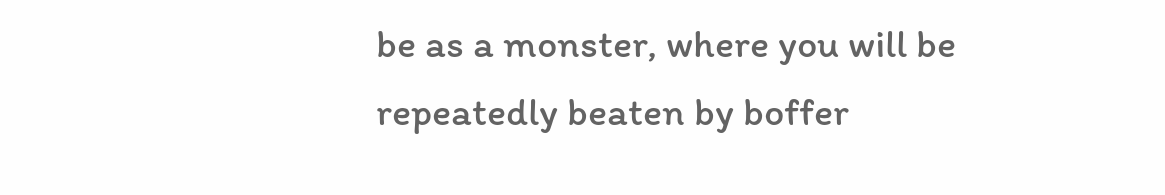be as a monster, where you will be repeatedly beaten by boffer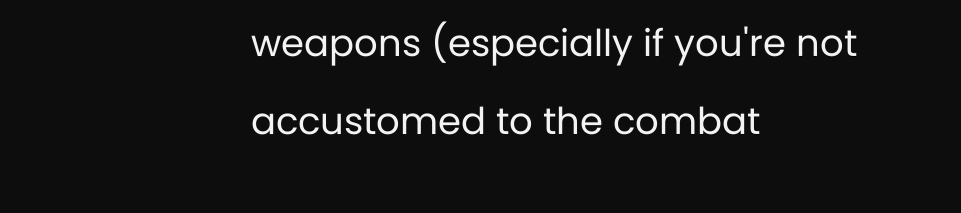weapons (especially if you're not accustomed to the combat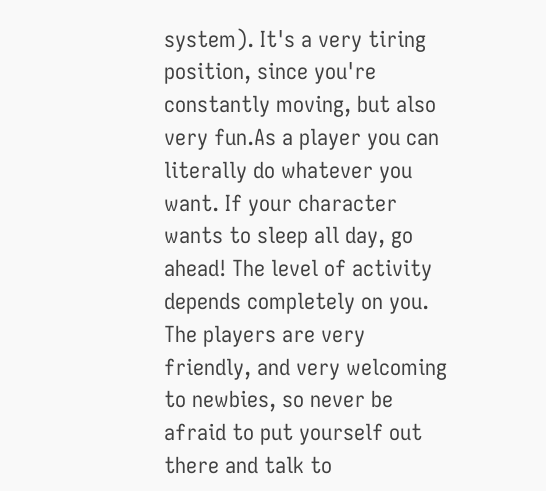system). It's a very tiring position, since you're constantly moving, but also very fun.As a player you can literally do whatever you want. If your character wants to sleep all day, go ahead! The level of activity depends completely on you. The players are very friendly, and very welcoming to newbies, so never be afraid to put yourself out there and talk to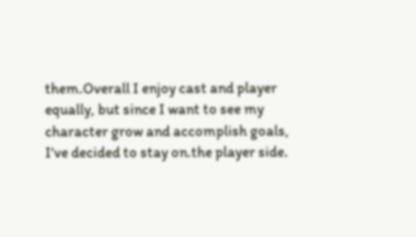them.Overall I enjoy cast and player equally, but since I want to see my character grow and accomplish goals, I've decided to stay on.the player side.